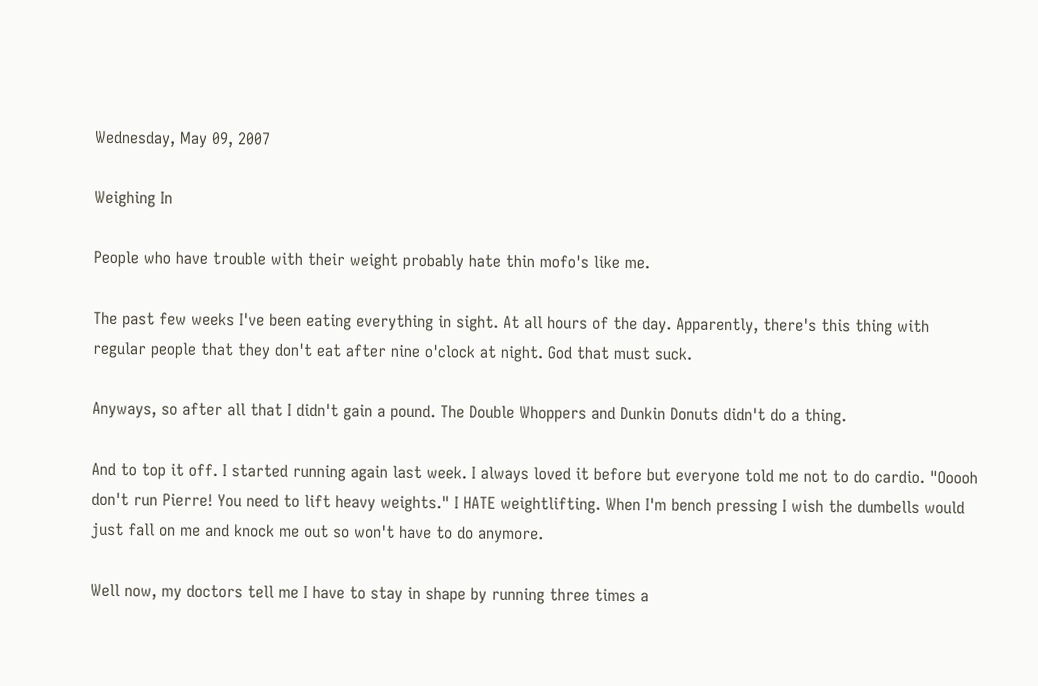Wednesday, May 09, 2007

Weighing In

People who have trouble with their weight probably hate thin mofo's like me.

The past few weeks I've been eating everything in sight. At all hours of the day. Apparently, there's this thing with regular people that they don't eat after nine o'clock at night. God that must suck.

Anyways, so after all that I didn't gain a pound. The Double Whoppers and Dunkin Donuts didn't do a thing.

And to top it off. I started running again last week. I always loved it before but everyone told me not to do cardio. "Ooooh don't run Pierre! You need to lift heavy weights." I HATE weightlifting. When I'm bench pressing I wish the dumbells would just fall on me and knock me out so won't have to do anymore.

Well now, my doctors tell me I have to stay in shape by running three times a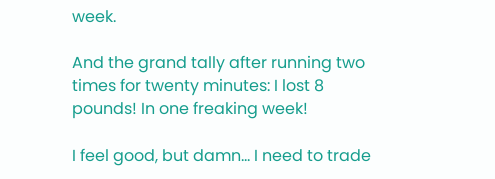week.

And the grand tally after running two times for twenty minutes: I lost 8 pounds! In one freaking week!

I feel good, but damn... I need to trade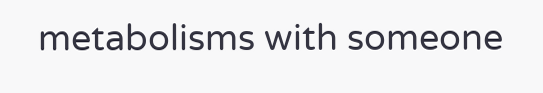metabolisms with someone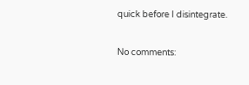quick before I disintegrate.

No comments: